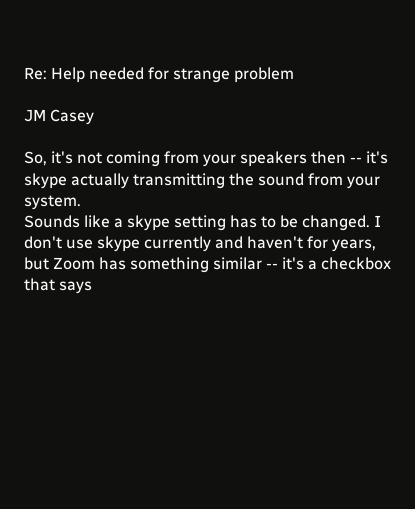Re: Help needed for strange problem

JM Casey

So, it's not coming from your speakers then -- it's skype actually transmitting the sound from your system.
Sounds like a skype setting has to be changed. I don't use skype currently and haven't for years, but Zoom has something similar -- it's a checkbox that says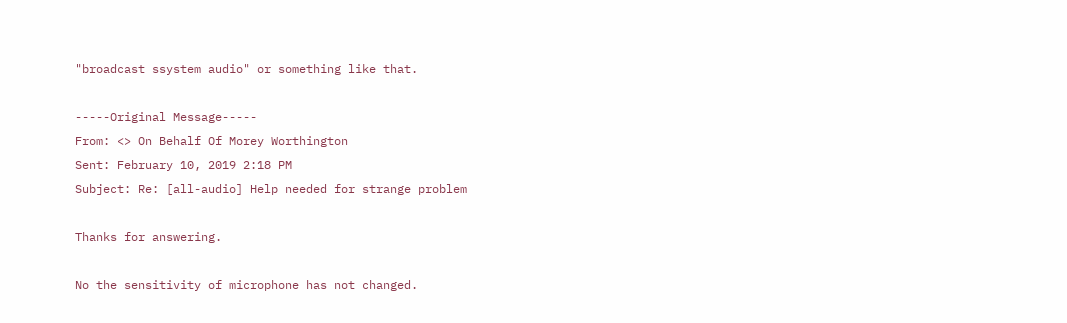"broadcast ssystem audio" or something like that.

-----Original Message-----
From: <> On Behalf Of Morey Worthington
Sent: February 10, 2019 2:18 PM
Subject: Re: [all-audio] Help needed for strange problem

Thanks for answering.

No the sensitivity of microphone has not changed.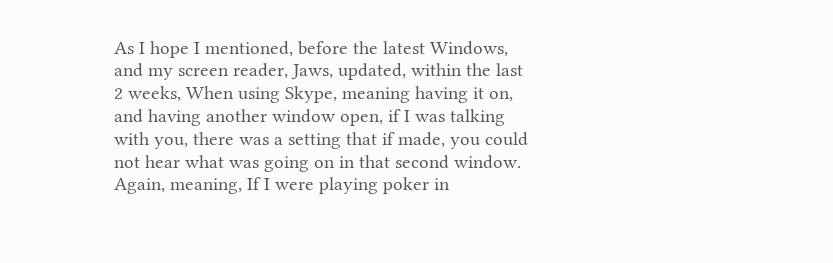As I hope I mentioned, before the latest Windows, and my screen reader, Jaws, updated, within the last 2 weeks, When using Skype, meaning having it on, and having another window open, if I was talking with you, there was a setting that if made, you could not hear what was going on in that second window. Again, meaning, If I were playing poker in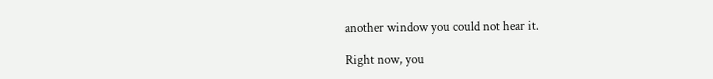another window you could not hear it.

Right now, you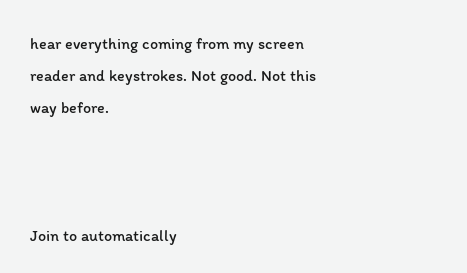hear everything coming from my screen reader and keystrokes. Not good. Not this way before.



Join to automatically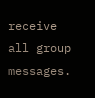receive all group messages.